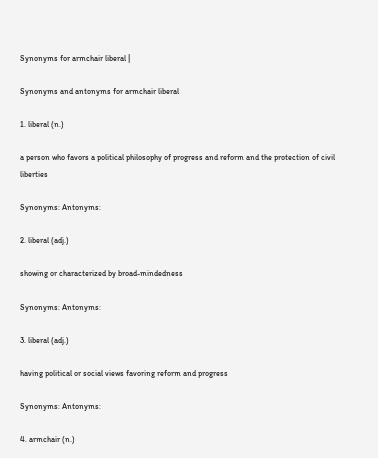Synonyms for armchair liberal |

Synonyms and antonyms for armchair liberal

1. liberal (n.)

a person who favors a political philosophy of progress and reform and the protection of civil liberties

Synonyms: Antonyms:

2. liberal (adj.)

showing or characterized by broad-mindedness

Synonyms: Antonyms:

3. liberal (adj.)

having political or social views favoring reform and progress

Synonyms: Antonyms:

4. armchair (n.)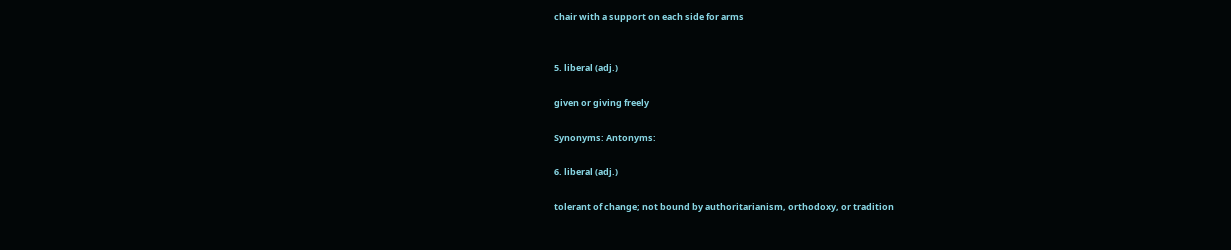chair with a support on each side for arms


5. liberal (adj.)

given or giving freely

Synonyms: Antonyms:

6. liberal (adj.)

tolerant of change; not bound by authoritarianism, orthodoxy, or tradition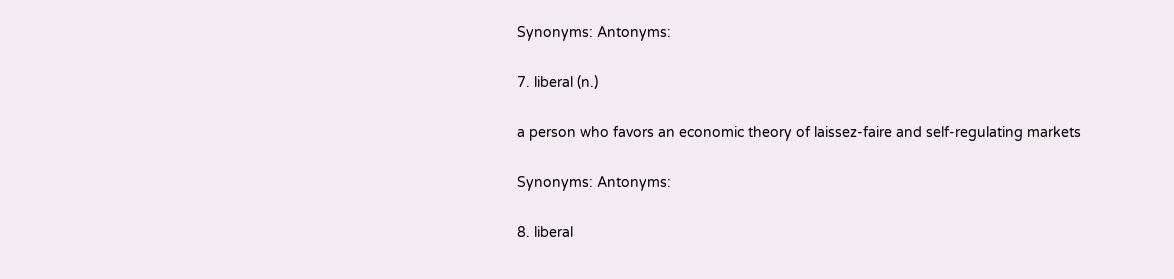Synonyms: Antonyms:

7. liberal (n.)

a person who favors an economic theory of laissez-faire and self-regulating markets

Synonyms: Antonyms:

8. liberal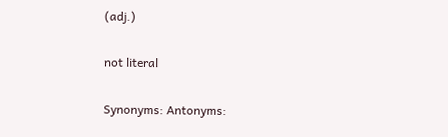(adj.)

not literal

Synonyms: Antonyms: